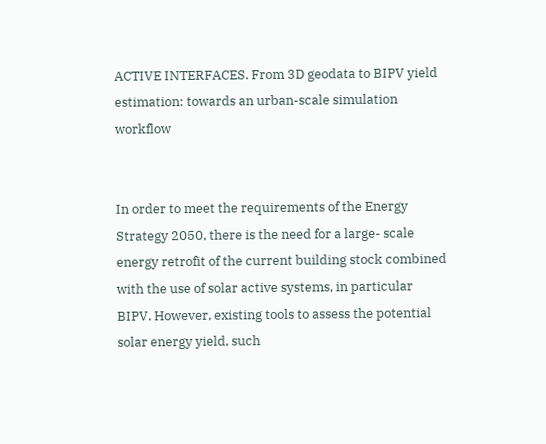ACTIVE INTERFACES. From 3D geodata to BIPV yield estimation: towards an urban-scale simulation workflow


In order to meet the requirements of the Energy Strategy 2050, there is the need for a large- scale energy retrofit of the current building stock combined with the use of solar active systems, in particular BIPV. However, existing tools to assess the potential solar energy yield, such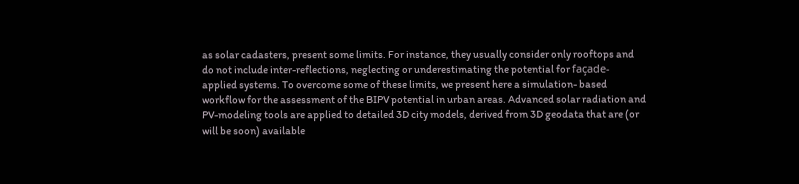as solar cadasters, present some limits. For instance, they usually consider only rooftops and do not include inter-reflections, neglecting or underestimating the potential for façade-applied systems. To overcome some of these limits, we present here a simulation- based workflow for the assessment of the BIPV potential in urban areas. Advanced solar radiation and PV-modeling tools are applied to detailed 3D city models, derived from 3D geodata that are (or will be soon) available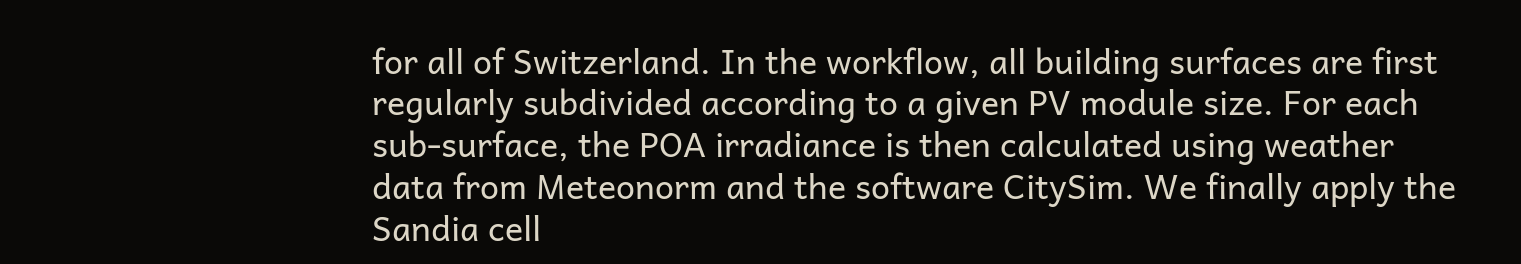for all of Switzerland. In the workflow, all building surfaces are first regularly subdivided according to a given PV module size. For each sub-surface, the POA irradiance is then calculated using weather data from Meteonorm and the software CitySim. We finally apply the Sandia cell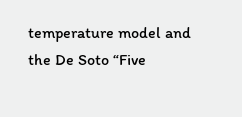temperature model and the De Soto “Five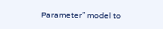Parameter” model to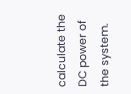calculate the DC power of the system.